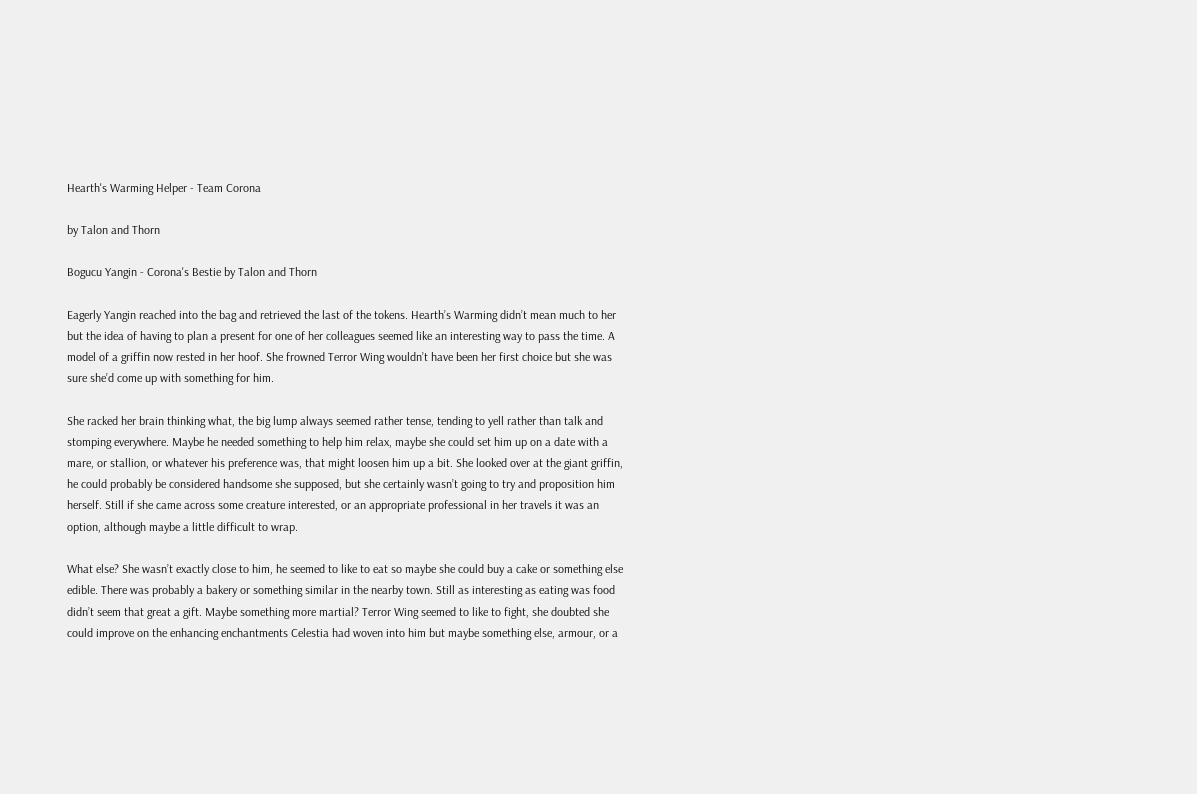Hearth's Warming Helper - Team Corona

by Talon and Thorn

Bogucu Yangin - Corona's Bestie by Talon and Thorn

Eagerly Yangin reached into the bag and retrieved the last of the tokens. Hearth’s Warming didn’t mean much to her but the idea of having to plan a present for one of her colleagues seemed like an interesting way to pass the time. A model of a griffin now rested in her hoof. She frowned Terror Wing wouldn’t have been her first choice but she was sure she’d come up with something for him.

She racked her brain thinking what, the big lump always seemed rather tense, tending to yell rather than talk and stomping everywhere. Maybe he needed something to help him relax, maybe she could set him up on a date with a mare, or stallion, or whatever his preference was, that might loosen him up a bit. She looked over at the giant griffin, he could probably be considered handsome she supposed, but she certainly wasn’t going to try and proposition him herself. Still if she came across some creature interested, or an appropriate professional in her travels it was an option, although maybe a little difficult to wrap.

What else? She wasn’t exactly close to him, he seemed to like to eat so maybe she could buy a cake or something else edible. There was probably a bakery or something similar in the nearby town. Still as interesting as eating was food didn’t seem that great a gift. Maybe something more martial? Terror Wing seemed to like to fight, she doubted she could improve on the enhancing enchantments Celestia had woven into him but maybe something else, armour, or a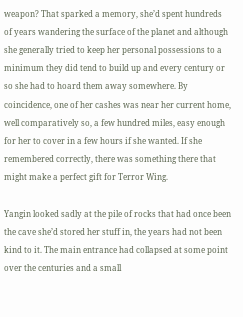weapon? That sparked a memory, she’d spent hundreds of years wandering the surface of the planet and although she generally tried to keep her personal possessions to a minimum they did tend to build up and every century or so she had to hoard them away somewhere. By coincidence, one of her cashes was near her current home, well comparatively so, a few hundred miles, easy enough for her to cover in a few hours if she wanted. If she remembered correctly, there was something there that might make a perfect gift for Terror Wing.

Yangin looked sadly at the pile of rocks that had once been the cave she’d stored her stuff in, the years had not been kind to it. The main entrance had collapsed at some point over the centuries and a small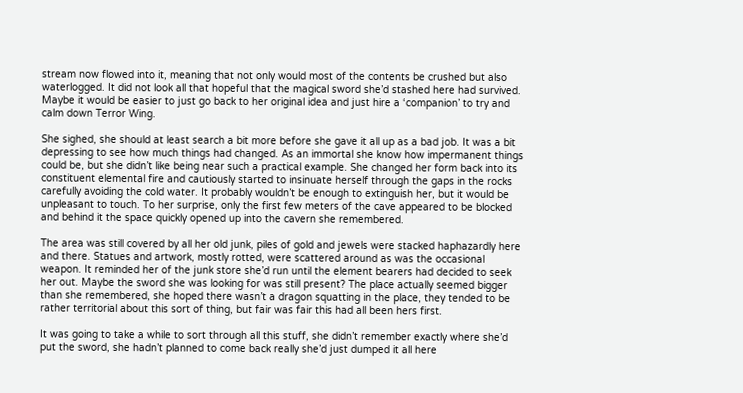stream now flowed into it, meaning that not only would most of the contents be crushed but also waterlogged. It did not look all that hopeful that the magical sword she’d stashed here had survived. Maybe it would be easier to just go back to her original idea and just hire a ‘companion’ to try and calm down Terror Wing.

She sighed, she should at least search a bit more before she gave it all up as a bad job. It was a bit depressing to see how much things had changed. As an immortal she know how impermanent things could be, but she didn’t like being near such a practical example. She changed her form back into its constituent elemental fire and cautiously started to insinuate herself through the gaps in the rocks carefully avoiding the cold water. It probably wouldn’t be enough to extinguish her, but it would be unpleasant to touch. To her surprise, only the first few meters of the cave appeared to be blocked and behind it the space quickly opened up into the cavern she remembered.

The area was still covered by all her old junk, piles of gold and jewels were stacked haphazardly here and there. Statues and artwork, mostly rotted, were scattered around as was the occasional weapon. It reminded her of the junk store she’d run until the element bearers had decided to seek her out. Maybe the sword she was looking for was still present? The place actually seemed bigger than she remembered, she hoped there wasn’t a dragon squatting in the place, they tended to be rather territorial about this sort of thing, but fair was fair this had all been hers first.

It was going to take a while to sort through all this stuff, she didn’t remember exactly where she’d put the sword, she hadn’t planned to come back really she’d just dumped it all here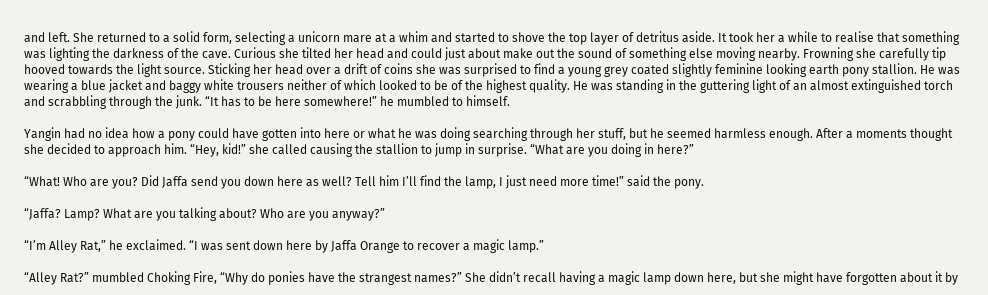and left. She returned to a solid form, selecting a unicorn mare at a whim and started to shove the top layer of detritus aside. It took her a while to realise that something was lighting the darkness of the cave. Curious she tilted her head and could just about make out the sound of something else moving nearby. Frowning she carefully tip hooved towards the light source. Sticking her head over a drift of coins she was surprised to find a young grey coated slightly feminine looking earth pony stallion. He was wearing a blue jacket and baggy white trousers neither of which looked to be of the highest quality. He was standing in the guttering light of an almost extinguished torch and scrabbling through the junk. “It has to be here somewhere!” he mumbled to himself.

Yangin had no idea how a pony could have gotten into here or what he was doing searching through her stuff, but he seemed harmless enough. After a moments thought she decided to approach him. “Hey, kid!” she called causing the stallion to jump in surprise. “What are you doing in here?”

“What! Who are you? Did Jaffa send you down here as well? Tell him I’ll find the lamp, I just need more time!” said the pony.

“Jaffa? Lamp? What are you talking about? Who are you anyway?”

“I’m Alley Rat,” he exclaimed. “I was sent down here by Jaffa Orange to recover a magic lamp.”

“Alley Rat?” mumbled Choking Fire, “Why do ponies have the strangest names?” She didn’t recall having a magic lamp down here, but she might have forgotten about it by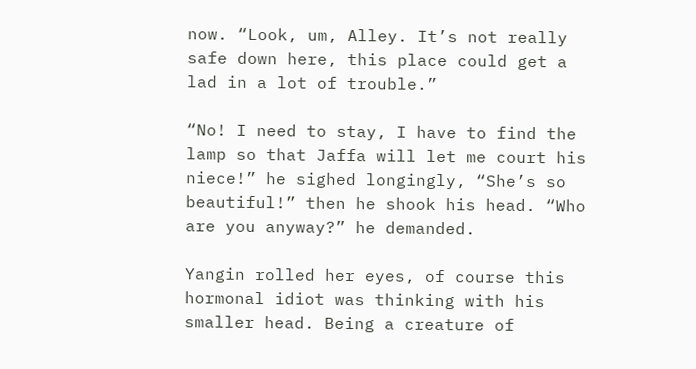now. “Look, um, Alley. It’s not really safe down here, this place could get a lad in a lot of trouble.”

“No! I need to stay, I have to find the lamp so that Jaffa will let me court his niece!” he sighed longingly, “She’s so beautiful!” then he shook his head. “Who are you anyway?” he demanded.

Yangin rolled her eyes, of course this hormonal idiot was thinking with his smaller head. Being a creature of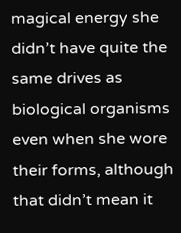magical energy she didn’t have quite the same drives as biological organisms even when she wore their forms, although that didn’t mean it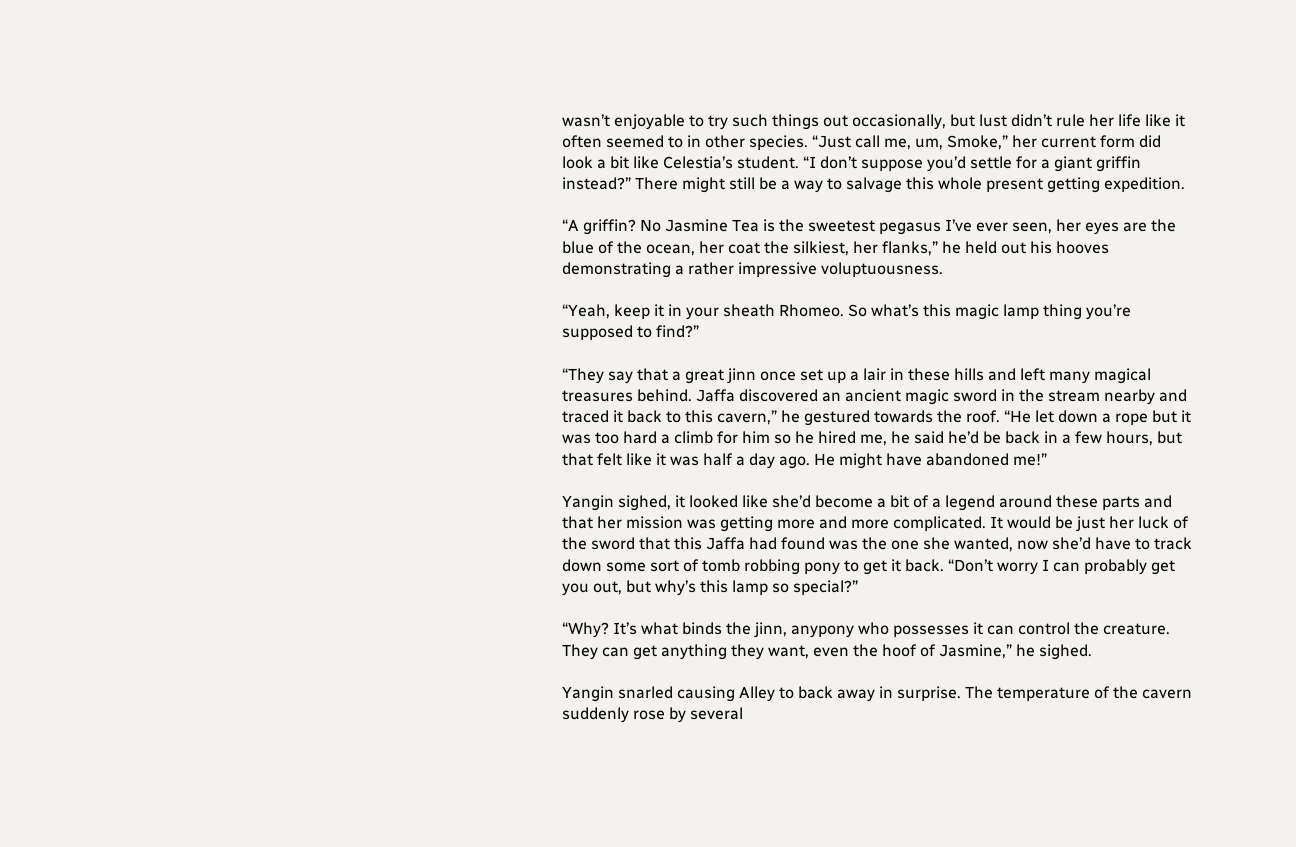wasn’t enjoyable to try such things out occasionally, but lust didn’t rule her life like it often seemed to in other species. “Just call me, um, Smoke,” her current form did look a bit like Celestia’s student. “I don’t suppose you’d settle for a giant griffin instead?” There might still be a way to salvage this whole present getting expedition.

“A griffin? No Jasmine Tea is the sweetest pegasus I’ve ever seen, her eyes are the blue of the ocean, her coat the silkiest, her flanks,” he held out his hooves demonstrating a rather impressive voluptuousness.

“Yeah, keep it in your sheath Rhomeo. So what’s this magic lamp thing you’re supposed to find?”

“They say that a great jinn once set up a lair in these hills and left many magical treasures behind. Jaffa discovered an ancient magic sword in the stream nearby and traced it back to this cavern,” he gestured towards the roof. “He let down a rope but it was too hard a climb for him so he hired me, he said he’d be back in a few hours, but that felt like it was half a day ago. He might have abandoned me!”

Yangin sighed, it looked like she’d become a bit of a legend around these parts and that her mission was getting more and more complicated. It would be just her luck of the sword that this Jaffa had found was the one she wanted, now she’d have to track down some sort of tomb robbing pony to get it back. “Don’t worry I can probably get you out, but why’s this lamp so special?”

“Why? It’s what binds the jinn, anypony who possesses it can control the creature. They can get anything they want, even the hoof of Jasmine,” he sighed.

Yangin snarled causing Alley to back away in surprise. The temperature of the cavern suddenly rose by several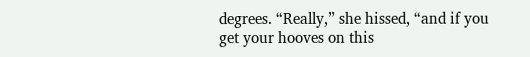degrees. “Really,” she hissed, “and if you get your hooves on this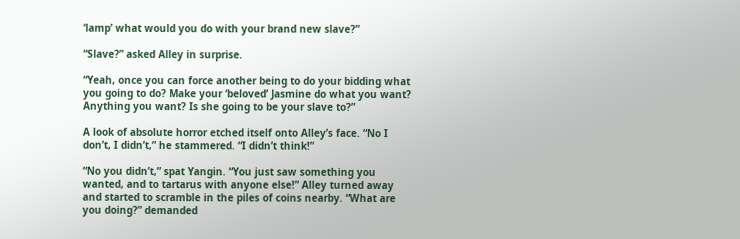‘lamp’ what would you do with your brand new slave?”

“Slave?” asked Alley in surprise.

“Yeah, once you can force another being to do your bidding what you going to do? Make your ‘beloved’ Jasmine do what you want? Anything you want? Is she going to be your slave to?”

A look of absolute horror etched itself onto Alley’s face. “No I don’t, I didn’t,” he stammered. “I didn’t think!”

“No you didn’t,” spat Yangin. “You just saw something you wanted, and to tartarus with anyone else!” Alley turned away and started to scramble in the piles of coins nearby. “What are you doing?” demanded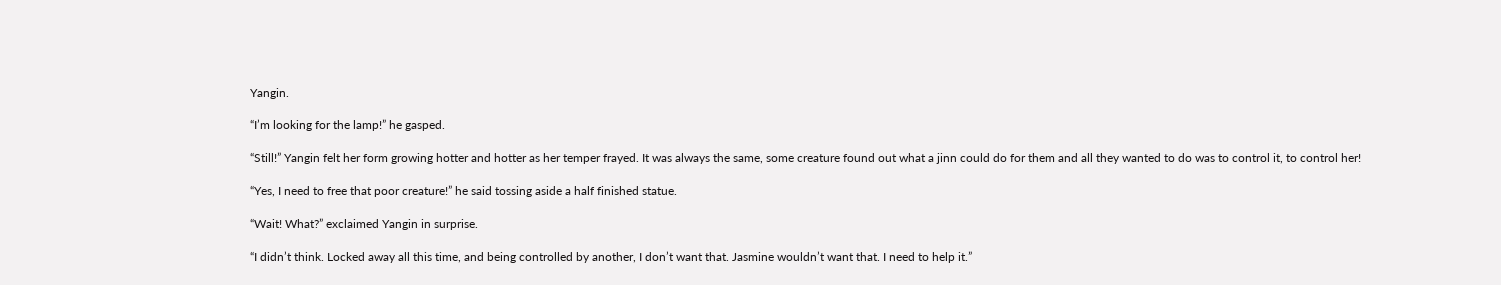Yangin.

“I’m looking for the lamp!” he gasped.

“Still!” Yangin felt her form growing hotter and hotter as her temper frayed. It was always the same, some creature found out what a jinn could do for them and all they wanted to do was to control it, to control her!

“Yes, I need to free that poor creature!” he said tossing aside a half finished statue.

“Wait! What?” exclaimed Yangin in surprise.

“I didn’t think. Locked away all this time, and being controlled by another, I don’t want that. Jasmine wouldn’t want that. I need to help it.”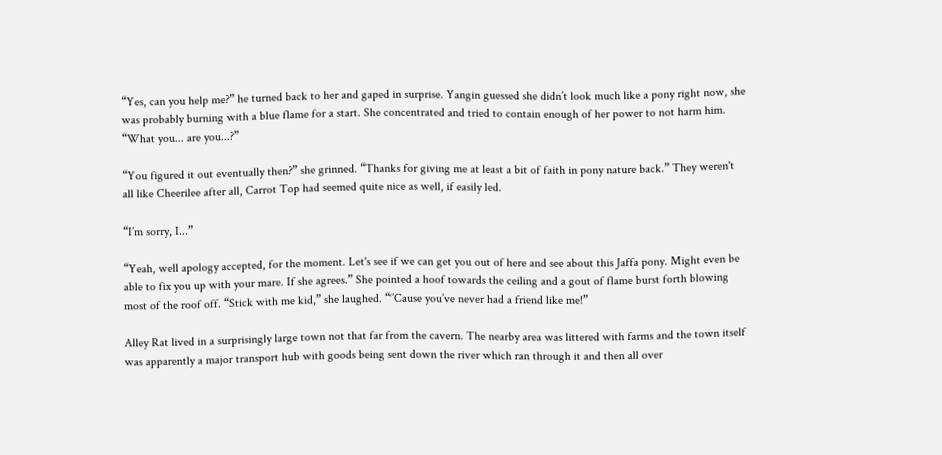“Yes, can you help me?” he turned back to her and gaped in surprise. Yangin guessed she didn’t look much like a pony right now, she was probably burning with a blue flame for a start. She concentrated and tried to contain enough of her power to not harm him. “What you... are you...?”

“You figured it out eventually then?” she grinned. “Thanks for giving me at least a bit of faith in pony nature back.” They weren't all like Cheerilee after all, Carrot Top had seemed quite nice as well, if easily led.

“I’m sorry, I...”

“Yeah, well apology accepted, for the moment. Let's see if we can get you out of here and see about this Jaffa pony. Might even be able to fix you up with your mare. If she agrees.” She pointed a hoof towards the ceiling and a gout of flame burst forth blowing most of the roof off. “Stick with me kid,” she laughed. “‘’Cause you’ve never had a friend like me!”

Alley Rat lived in a surprisingly large town not that far from the cavern. The nearby area was littered with farms and the town itself was apparently a major transport hub with goods being sent down the river which ran through it and then all over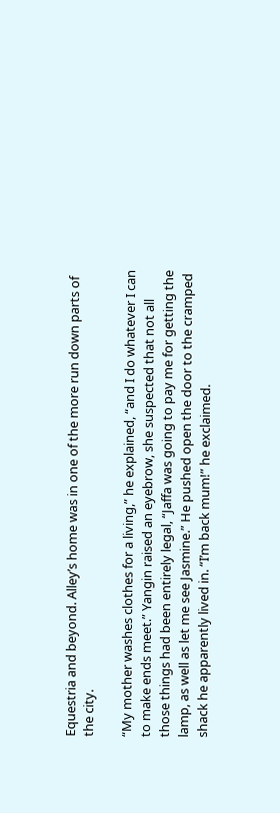Equestria and beyond. Alley’s home was in one of the more run down parts of the city.

“My mother washes clothes for a living,” he explained, “and I do whatever I can to make ends meet.” Yangin raised an eyebrow, she suspected that not all those things had been entirely legal, “Jaffa was going to pay me for getting the lamp, as well as let me see Jasmine.” He pushed open the door to the cramped shack he apparently lived in. “I’m back mum!” he exclaimed.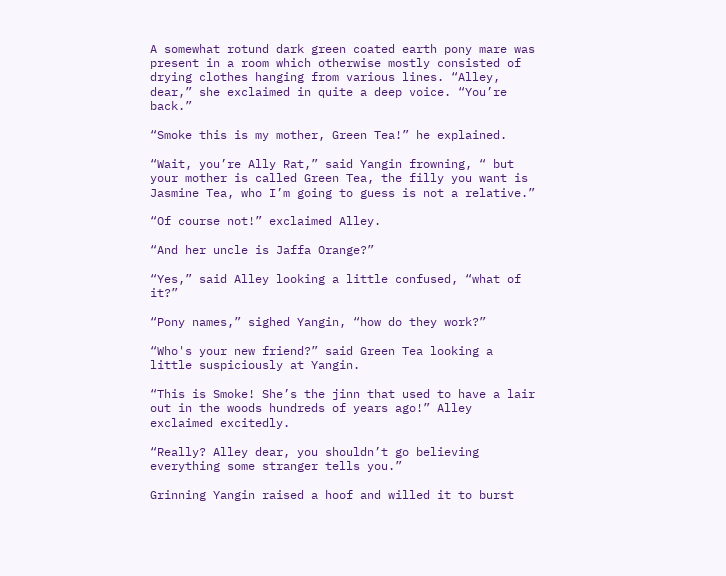A somewhat rotund dark green coated earth pony mare was present in a room which otherwise mostly consisted of drying clothes hanging from various lines. “Alley, dear,” she exclaimed in quite a deep voice. “You’re back.”

“Smoke this is my mother, Green Tea!” he explained.

“Wait, you’re Ally Rat,” said Yangin frowning, “ but your mother is called Green Tea, the filly you want is Jasmine Tea, who I’m going to guess is not a relative.”

“Of course not!” exclaimed Alley.

“And her uncle is Jaffa Orange?”

“Yes,” said Alley looking a little confused, “what of it?”

“Pony names,” sighed Yangin, “how do they work?”

“Who's your new friend?” said Green Tea looking a little suspiciously at Yangin.

“This is Smoke! She’s the jinn that used to have a lair out in the woods hundreds of years ago!” Alley exclaimed excitedly.

“Really? Alley dear, you shouldn’t go believing everything some stranger tells you.”

Grinning Yangin raised a hoof and willed it to burst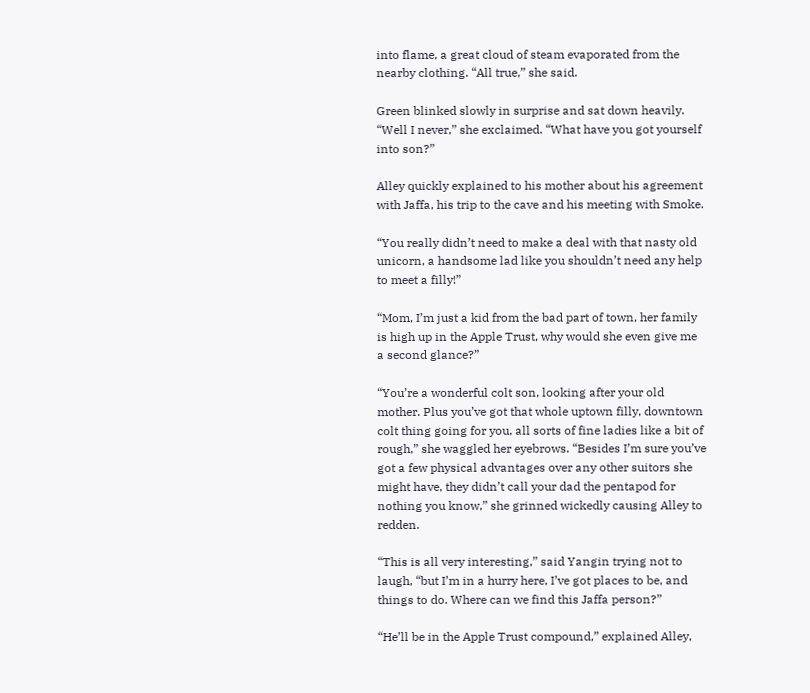into flame, a great cloud of steam evaporated from the nearby clothing. “All true,” she said.

Green blinked slowly in surprise and sat down heavily. “Well I never,” she exclaimed. “What have you got yourself into son?”

Alley quickly explained to his mother about his agreement with Jaffa, his trip to the cave and his meeting with Smoke.

“You really didn’t need to make a deal with that nasty old unicorn, a handsome lad like you shouldn’t need any help to meet a filly!”

“Mom, I’m just a kid from the bad part of town, her family is high up in the Apple Trust, why would she even give me a second glance?”

“You’re a wonderful colt son, looking after your old mother. Plus you’ve got that whole uptown filly, downtown colt thing going for you, all sorts of fine ladies like a bit of rough,” she waggled her eyebrows. “Besides I’m sure you’ve got a few physical advantages over any other suitors she might have, they didn’t call your dad the pentapod for nothing you know,” she grinned wickedly causing Alley to redden.

“This is all very interesting,” said Yangin trying not to laugh, “but I’m in a hurry here, I’ve got places to be, and things to do. Where can we find this Jaffa person?”

“He’ll be in the Apple Trust compound,” explained Alley,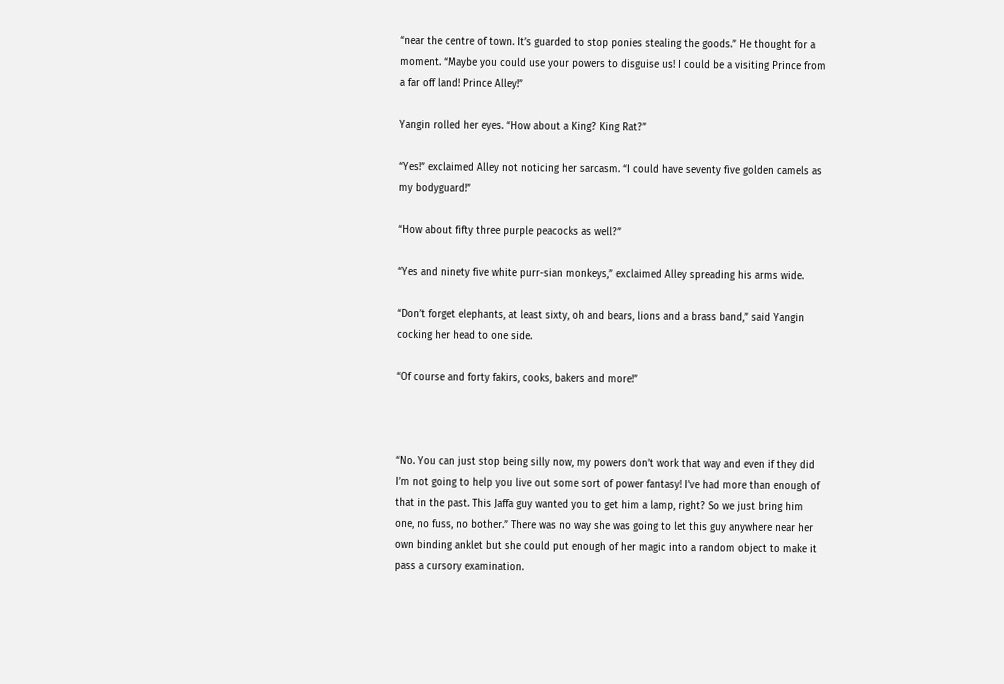“near the centre of town. It’s guarded to stop ponies stealing the goods.” He thought for a moment. “Maybe you could use your powers to disguise us! I could be a visiting Prince from a far off land! Prince Alley!”

Yangin rolled her eyes. “How about a King? King Rat?”

“Yes!” exclaimed Alley not noticing her sarcasm. “I could have seventy five golden camels as my bodyguard!”

“How about fifty three purple peacocks as well?”

“Yes and ninety five white purr-sian monkeys,” exclaimed Alley spreading his arms wide.

“Don’t forget elephants, at least sixty, oh and bears, lions and a brass band,” said Yangin cocking her head to one side.

“Of course and forty fakirs, cooks, bakers and more!”



“No. You can just stop being silly now, my powers don’t work that way and even if they did I’m not going to help you live out some sort of power fantasy! I’ve had more than enough of that in the past. This Jaffa guy wanted you to get him a lamp, right? So we just bring him one, no fuss, no bother.” There was no way she was going to let this guy anywhere near her own binding anklet but she could put enough of her magic into a random object to make it pass a cursory examination.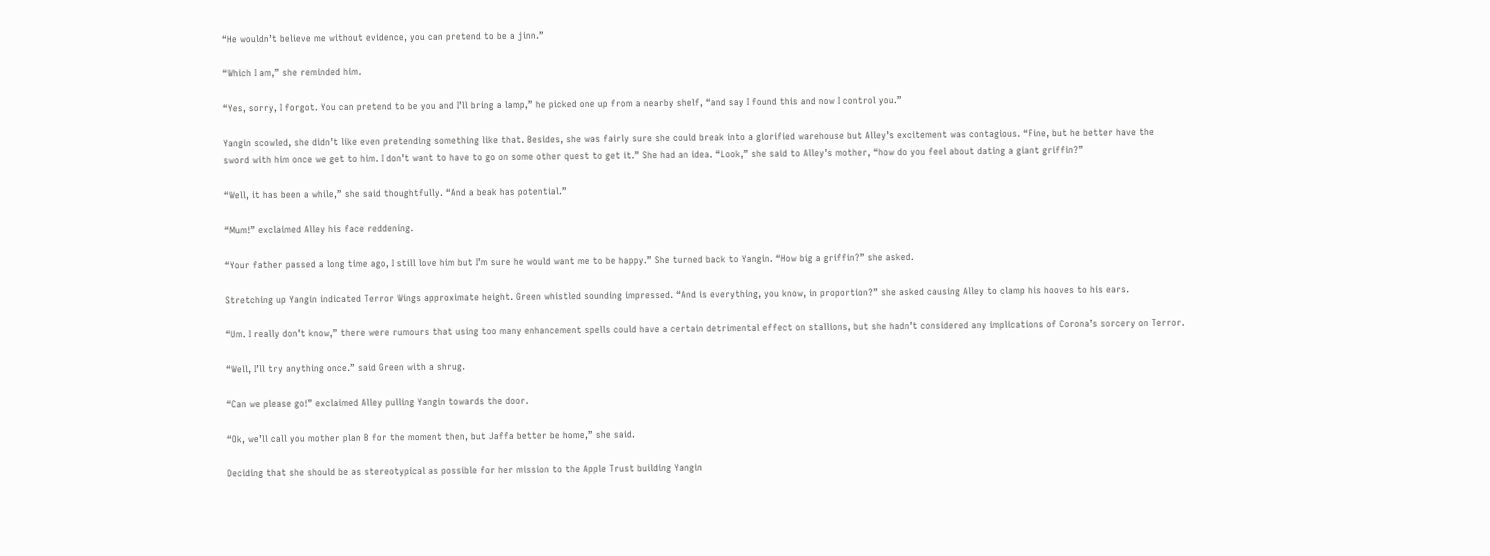“He wouldn’t believe me without evidence, you can pretend to be a jinn.”

“Which I am,” she reminded him.

“Yes, sorry, I forgot. You can pretend to be you and I’ll bring a lamp,” he picked one up from a nearby shelf, “and say I found this and now I control you.”

Yangin scowled, she didn’t like even pretending something like that. Besides, she was fairly sure she could break into a glorified warehouse but Alley’s excitement was contagious. “Fine, but he better have the sword with him once we get to him. I don’t want to have to go on some other quest to get it.” She had an idea. “Look,” she said to Alley’s mother, “how do you feel about dating a giant griffin?”

“Well, it has been a while,” she said thoughtfully. “And a beak has potential.”

“Mum!” exclaimed Alley his face reddening.

“Your father passed a long time ago, I still love him but I’m sure he would want me to be happy.” She turned back to Yangin. “How big a griffin?” she asked.

Stretching up Yangin indicated Terror Wings approximate height. Green whistled sounding impressed. “And is everything, you know, in proportion?” she asked causing Alley to clamp his hooves to his ears.

“Um. I really don’t know,” there were rumours that using too many enhancement spells could have a certain detrimental effect on stallions, but she hadn’t considered any implications of Corona’s sorcery on Terror.

“Well, I’ll try anything once.” said Green with a shrug.

“Can we please go!” exclaimed Alley pulling Yangin towards the door.

“Ok, we’ll call you mother plan B for the moment then, but Jaffa better be home,” she said.

Deciding that she should be as stereotypical as possible for her mission to the Apple Trust building Yangin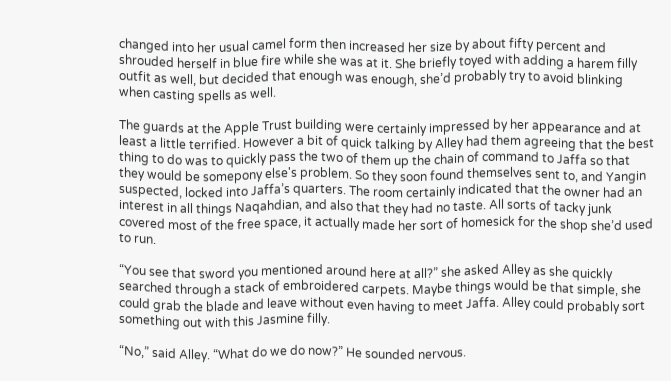changed into her usual camel form then increased her size by about fifty percent and shrouded herself in blue fire while she was at it. She briefly toyed with adding a harem filly outfit as well, but decided that enough was enough, she’d probably try to avoid blinking when casting spells as well.

The guards at the Apple Trust building were certainly impressed by her appearance and at least a little terrified. However a bit of quick talking by Alley had them agreeing that the best thing to do was to quickly pass the two of them up the chain of command to Jaffa so that they would be somepony else's problem. So they soon found themselves sent to, and Yangin suspected, locked into Jaffa’s quarters. The room certainly indicated that the owner had an interest in all things Naqahdian, and also that they had no taste. All sorts of tacky junk covered most of the free space, it actually made her sort of homesick for the shop she’d used to run.

“You see that sword you mentioned around here at all?” she asked Alley as she quickly searched through a stack of embroidered carpets. Maybe things would be that simple, she could grab the blade and leave without even having to meet Jaffa. Alley could probably sort something out with this Jasmine filly.

“No,” said Alley. “What do we do now?” He sounded nervous.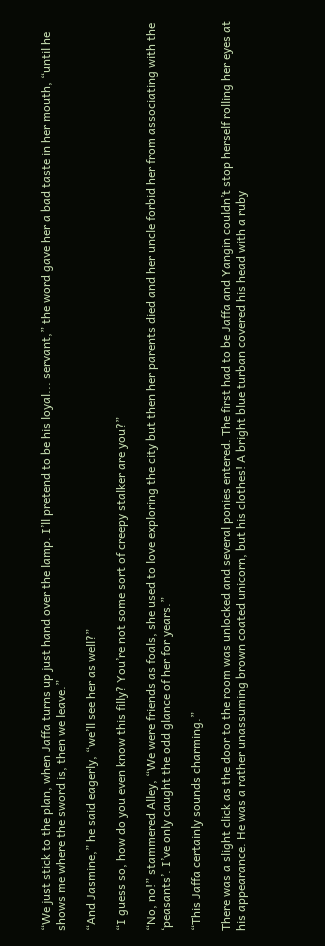“We just stick to the plan, when Jaffa turns up just hand over the lamp. I’ll pretend to be his loyal... servant,” the word gave her a bad taste in her mouth, “until he shows me where the sword is, then we leave.”

“And Jasmine,” he said eagerly, “we’ll see her as well?”

“I guess so, how do you even know this filly? You’re not some sort of creepy stalker are you?”

“No, no!” stammered Alley, “We were friends as foals, she used to love exploring the city but then her parents died and her uncle forbid her from associating with the ‘peasants’. I’ve only caught the odd glance of her for years.”

“This Jaffa certainly sounds charming.”

There was a slight click as the door to the room was unlocked and several ponies entered. The first had to be Jaffa and Yangin couldn’t stop herself rolling her eyes at his appearance. He was a rather unassuming brown coated unicorn, but his clothes! A bright blue turban covered his head with a ruby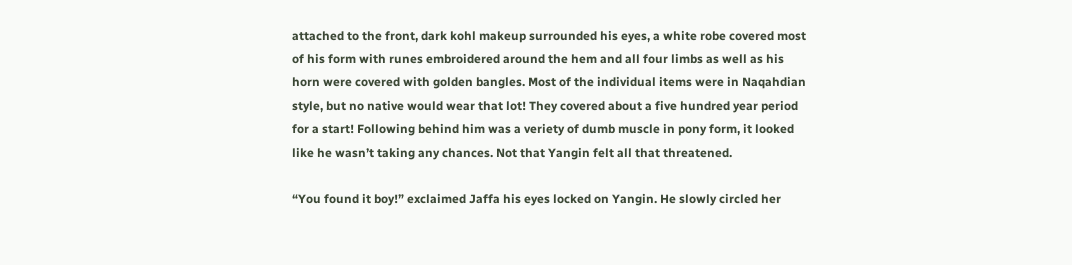attached to the front, dark kohl makeup surrounded his eyes, a white robe covered most of his form with runes embroidered around the hem and all four limbs as well as his horn were covered with golden bangles. Most of the individual items were in Naqahdian style, but no native would wear that lot! They covered about a five hundred year period for a start! Following behind him was a veriety of dumb muscle in pony form, it looked like he wasn’t taking any chances. Not that Yangin felt all that threatened.

“You found it boy!” exclaimed Jaffa his eyes locked on Yangin. He slowly circled her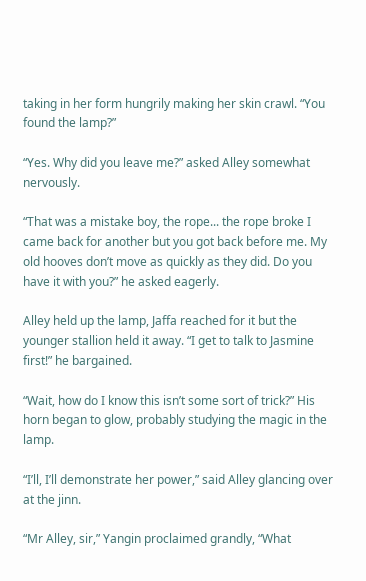taking in her form hungrily making her skin crawl. “You found the lamp?”

“Yes. Why did you leave me?” asked Alley somewhat nervously.

“That was a mistake boy, the rope... the rope broke I came back for another but you got back before me. My old hooves don’t move as quickly as they did. Do you have it with you?” he asked eagerly.

Alley held up the lamp, Jaffa reached for it but the younger stallion held it away. “I get to talk to Jasmine first!” he bargained.

“Wait, how do I know this isn’t some sort of trick?” His horn began to glow, probably studying the magic in the lamp.

“I’ll, I’ll demonstrate her power,” said Alley glancing over at the jinn.

“Mr Alley, sir,” Yangin proclaimed grandly, “What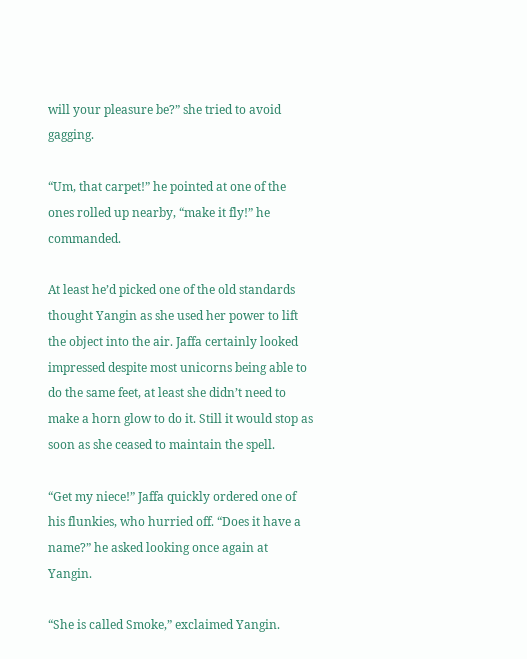will your pleasure be?” she tried to avoid gagging.

“Um, that carpet!” he pointed at one of the ones rolled up nearby, “make it fly!” he commanded.

At least he’d picked one of the old standards thought Yangin as she used her power to lift the object into the air. Jaffa certainly looked impressed despite most unicorns being able to do the same feet, at least she didn’t need to make a horn glow to do it. Still it would stop as soon as she ceased to maintain the spell.

“Get my niece!” Jaffa quickly ordered one of his flunkies, who hurried off. “Does it have a name?” he asked looking once again at Yangin.

“She is called Smoke,” exclaimed Yangin.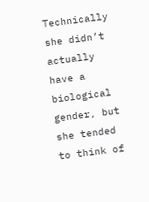Technically she didn’t actually have a biological gender, but she tended to think of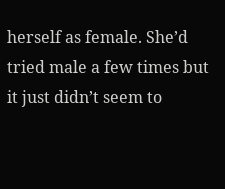herself as female. She’d tried male a few times but it just didn’t seem to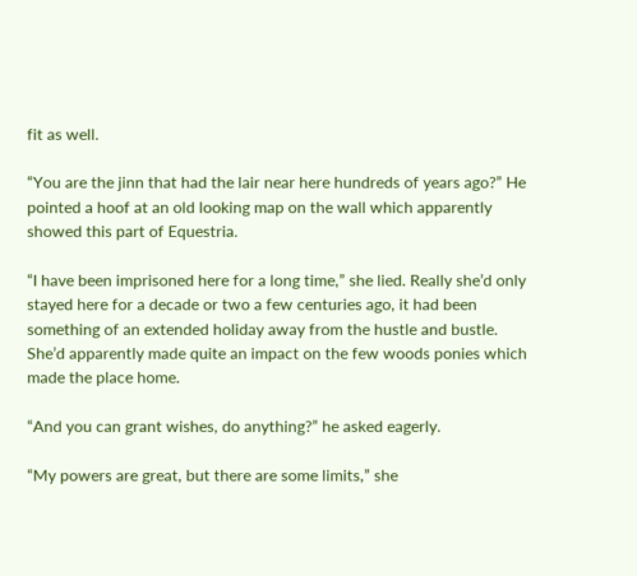fit as well.

“You are the jinn that had the lair near here hundreds of years ago?” He pointed a hoof at an old looking map on the wall which apparently showed this part of Equestria.

“I have been imprisoned here for a long time,” she lied. Really she’d only stayed here for a decade or two a few centuries ago, it had been something of an extended holiday away from the hustle and bustle. She’d apparently made quite an impact on the few woods ponies which made the place home.

“And you can grant wishes, do anything?” he asked eagerly.

“My powers are great, but there are some limits,” she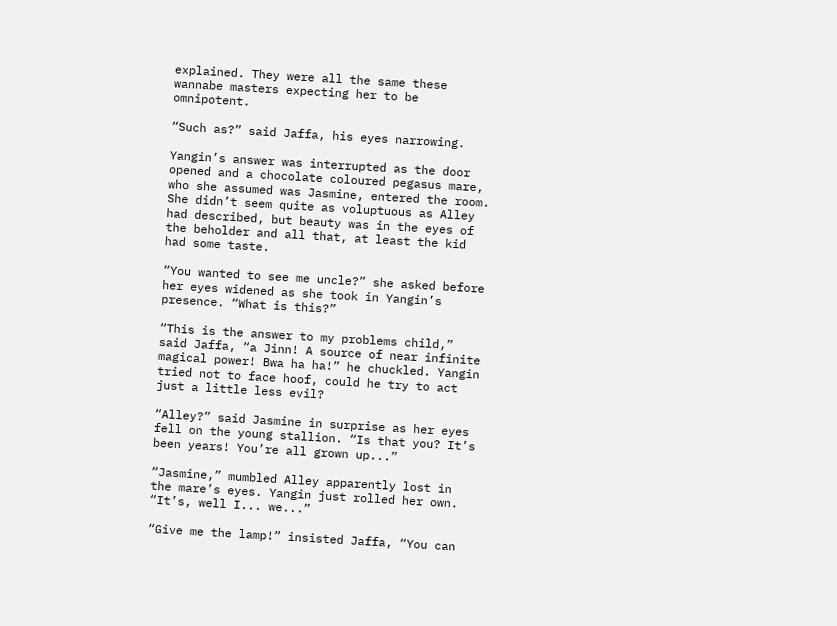explained. They were all the same these wannabe masters expecting her to be omnipotent.

“Such as?” said Jaffa, his eyes narrowing.

Yangin’s answer was interrupted as the door opened and a chocolate coloured pegasus mare, who she assumed was Jasmine, entered the room. She didn’t seem quite as voluptuous as Alley had described, but beauty was in the eyes of the beholder and all that, at least the kid had some taste.

“You wanted to see me uncle?” she asked before her eyes widened as she took in Yangin’s presence. “What is this?”

“This is the answer to my problems child,” said Jaffa, “a Jinn! A source of near infinite magical power! Bwa ha ha!” he chuckled. Yangin tried not to face hoof, could he try to act just a little less evil?

“Alley?” said Jasmine in surprise as her eyes fell on the young stallion. “Is that you? It’s been years! You’re all grown up...”

“Jasmine,” mumbled Alley apparently lost in the mare’s eyes. Yangin just rolled her own. “It’s, well I... we...”

“Give me the lamp!” insisted Jaffa, “You can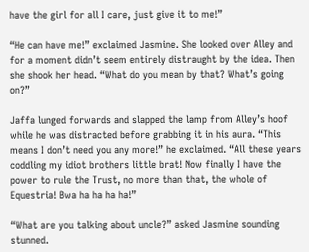have the girl for all I care, just give it to me!”

“He can have me!” exclaimed Jasmine. She looked over Alley and for a moment didn’t seem entirely distraught by the idea. Then she shook her head. “What do you mean by that? What’s going on?”

Jaffa lunged forwards and slapped the lamp from Alley’s hoof while he was distracted before grabbing it in his aura. “This means I don’t need you any more!” he exclaimed. “All these years coddling my idiot brothers little brat! Now finally I have the power to rule the Trust, no more than that, the whole of Equestria! Bwa ha ha ha ha!”

“What are you talking about uncle?” asked Jasmine sounding stunned.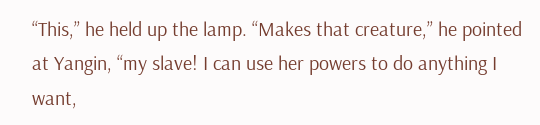“This,” he held up the lamp. “Makes that creature,” he pointed at Yangin, “my slave! I can use her powers to do anything I want,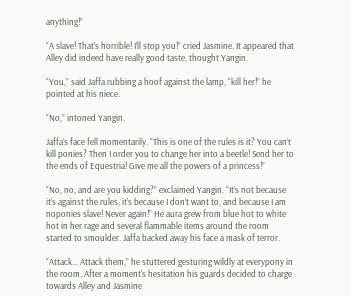anything!”

“A slave! That’s horrible! I’ll stop you!” cried Jasmine. It appeared that Alley did indeed have really good taste, thought Yangin.

“You,” said Jaffa rubbing a hoof against the lamp, “kill her!” he pointed at his niece.

“No,” intoned Yangin.

Jaffa’s face fell momentarily. “This is one of the rules is it? You can’t kill ponies? Then I order you to change her into a beetle! Send her to the ends of Equestria! Give me all the powers of a princess!”

“No, no, and are you kidding?” exclaimed Yangin. “It’s not because it’s against the rules, it’s because I don’t want to, and because I am noponies slave! Never again!” He aura grew from blue hot to white hot in her rage and several flammable items around the room started to smoulder. Jaffa backed away his face a mask of terror.

“Attack... Attack them,” he stuttered gesturing wildly at everypony in the room. After a moment's hesitation his guards decided to charge towards Alley and Jasmine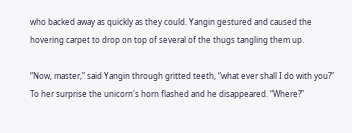who backed away as quickly as they could. Yangin gestured and caused the hovering carpet to drop on top of several of the thugs tangling them up.

“Now, master,” said Yangin through gritted teeth, “what ever shall I do with you?” To her surprise the unicorn's horn flashed and he disappeared. “Where?”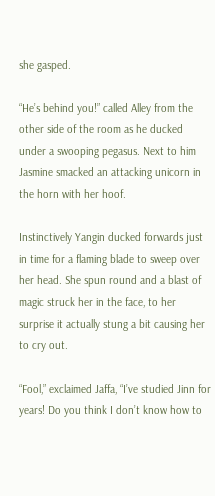she gasped.

“He’s behind you!” called Alley from the other side of the room as he ducked under a swooping pegasus. Next to him Jasmine smacked an attacking unicorn in the horn with her hoof.

Instinctively Yangin ducked forwards just in time for a flaming blade to sweep over her head. She spun round and a blast of magic struck her in the face, to her surprise it actually stung a bit causing her to cry out.

“Fool,” exclaimed Jaffa, “I’ve studied Jinn for years! Do you think I don’t know how to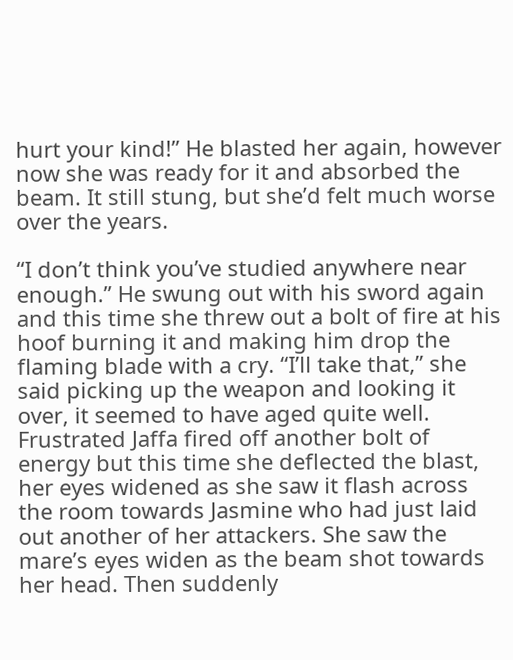hurt your kind!” He blasted her again, however now she was ready for it and absorbed the beam. It still stung, but she’d felt much worse over the years.

“I don’t think you’ve studied anywhere near enough.” He swung out with his sword again and this time she threw out a bolt of fire at his hoof burning it and making him drop the flaming blade with a cry. “I’ll take that,” she said picking up the weapon and looking it over, it seemed to have aged quite well. Frustrated Jaffa fired off another bolt of energy but this time she deflected the blast, her eyes widened as she saw it flash across the room towards Jasmine who had just laid out another of her attackers. She saw the mare’s eyes widen as the beam shot towards her head. Then suddenly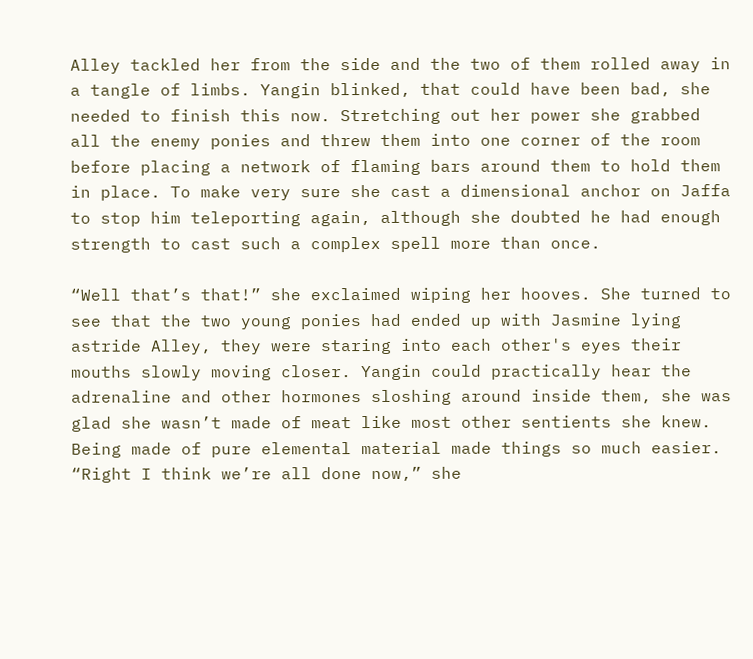Alley tackled her from the side and the two of them rolled away in a tangle of limbs. Yangin blinked, that could have been bad, she needed to finish this now. Stretching out her power she grabbed all the enemy ponies and threw them into one corner of the room before placing a network of flaming bars around them to hold them in place. To make very sure she cast a dimensional anchor on Jaffa to stop him teleporting again, although she doubted he had enough strength to cast such a complex spell more than once.

“Well that’s that!” she exclaimed wiping her hooves. She turned to see that the two young ponies had ended up with Jasmine lying astride Alley, they were staring into each other's eyes their mouths slowly moving closer. Yangin could practically hear the adrenaline and other hormones sloshing around inside them, she was glad she wasn’t made of meat like most other sentients she knew. Being made of pure elemental material made things so much easier. “Right I think we’re all done now,” she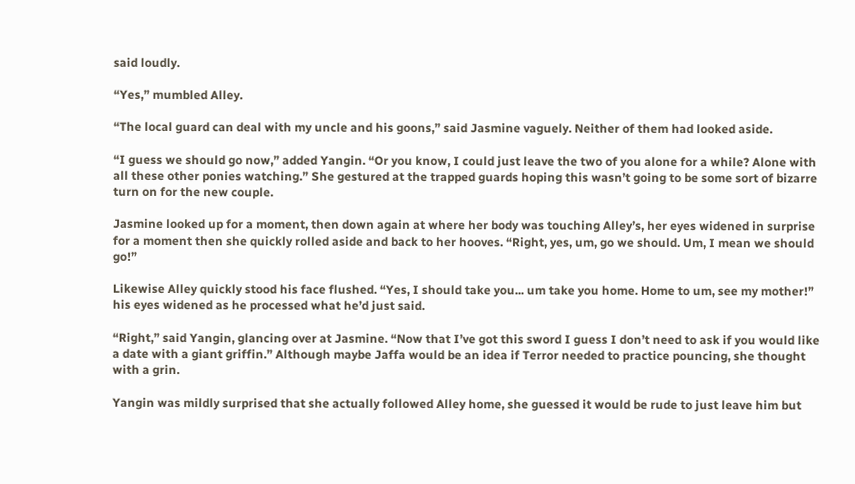said loudly.

“Yes,” mumbled Alley.

“The local guard can deal with my uncle and his goons,” said Jasmine vaguely. Neither of them had looked aside.

“I guess we should go now,” added Yangin. “Or you know, I could just leave the two of you alone for a while? Alone with all these other ponies watching.” She gestured at the trapped guards hoping this wasn’t going to be some sort of bizarre turn on for the new couple.

Jasmine looked up for a moment, then down again at where her body was touching Alley’s, her eyes widened in surprise for a moment then she quickly rolled aside and back to her hooves. “Right, yes, um, go we should. Um, I mean we should go!”

Likewise Alley quickly stood his face flushed. “Yes, I should take you... um take you home. Home to um, see my mother!” his eyes widened as he processed what he’d just said.

“Right,” said Yangin, glancing over at Jasmine. “Now that I’ve got this sword I guess I don’t need to ask if you would like a date with a giant griffin.” Although maybe Jaffa would be an idea if Terror needed to practice pouncing, she thought with a grin.

Yangin was mildly surprised that she actually followed Alley home, she guessed it would be rude to just leave him but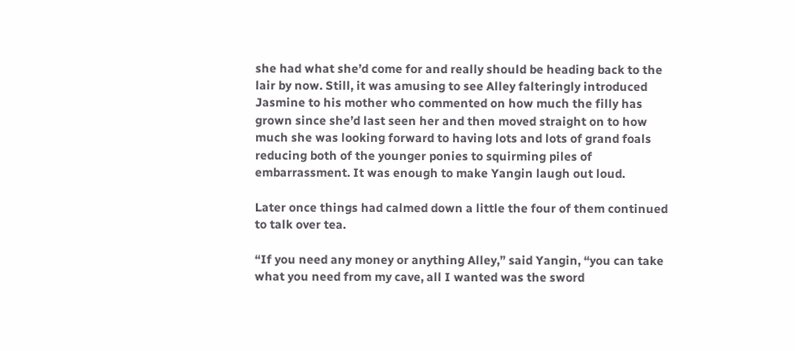she had what she’d come for and really should be heading back to the lair by now. Still, it was amusing to see Alley falteringly introduced Jasmine to his mother who commented on how much the filly has grown since she’d last seen her and then moved straight on to how much she was looking forward to having lots and lots of grand foals reducing both of the younger ponies to squirming piles of embarrassment. It was enough to make Yangin laugh out loud.

Later once things had calmed down a little the four of them continued to talk over tea.

“If you need any money or anything Alley,” said Yangin, “you can take what you need from my cave, all I wanted was the sword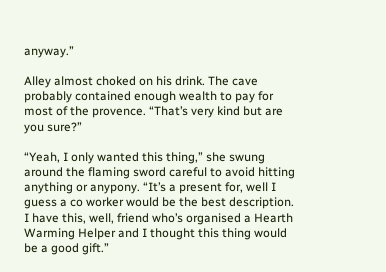anyway.”

Alley almost choked on his drink. The cave probably contained enough wealth to pay for most of the provence. “That’s very kind but are you sure?”

“Yeah, I only wanted this thing,” she swung around the flaming sword careful to avoid hitting anything or anypony. “It’s a present for, well I guess a co worker would be the best description. I have this, well, friend who’s organised a Hearth Warming Helper and I thought this thing would be a good gift.”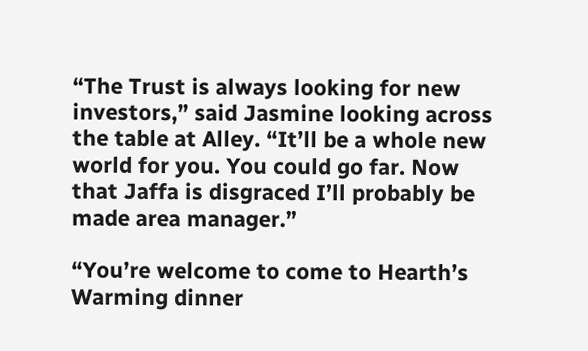“The Trust is always looking for new investors,” said Jasmine looking across the table at Alley. “It’ll be a whole new world for you. You could go far. Now that Jaffa is disgraced I’ll probably be made area manager.”

“You’re welcome to come to Hearth’s Warming dinner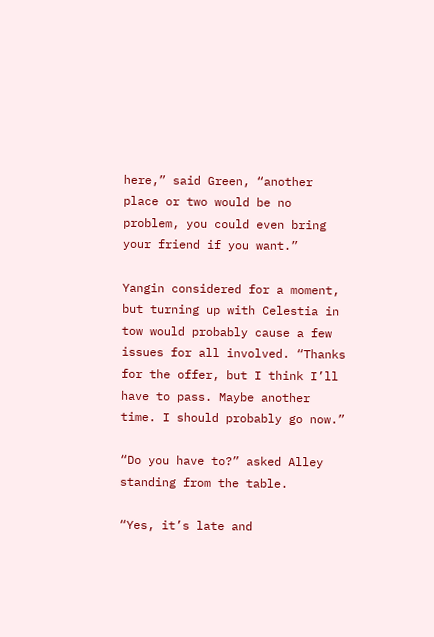here,” said Green, “another place or two would be no problem, you could even bring your friend if you want.”

Yangin considered for a moment, but turning up with Celestia in tow would probably cause a few issues for all involved. “Thanks for the offer, but I think I’ll have to pass. Maybe another time. I should probably go now.”

“Do you have to?” asked Alley standing from the table.

“Yes, it’s late and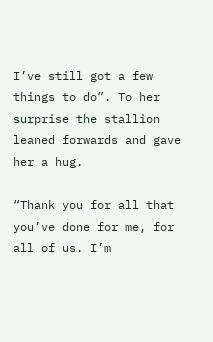I’ve still got a few things to do”. To her surprise the stallion leaned forwards and gave her a hug.

“Thank you for all that you’ve done for me, for all of us. I’m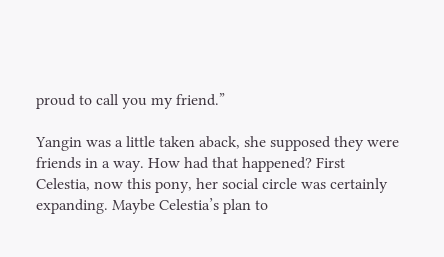proud to call you my friend.”

Yangin was a little taken aback, she supposed they were friends in a way. How had that happened? First Celestia, now this pony, her social circle was certainly expanding. Maybe Celestia’s plan to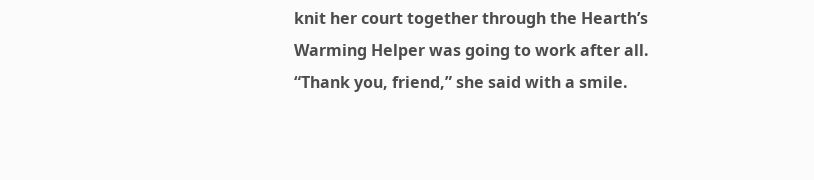knit her court together through the Hearth’s Warming Helper was going to work after all. “Thank you, friend,” she said with a smile.